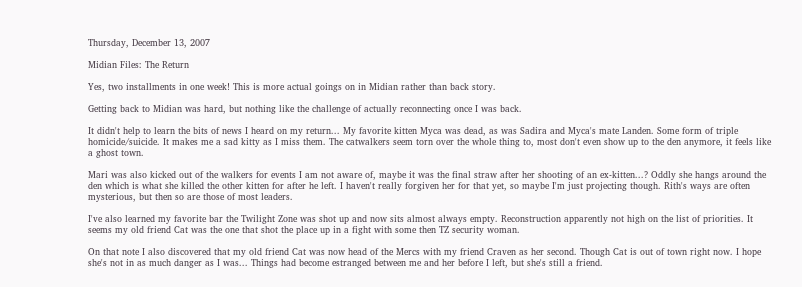Thursday, December 13, 2007

Midian Files: The Return

Yes, two installments in one week! This is more actual goings on in Midian rather than back story.

Getting back to Midian was hard, but nothing like the challenge of actually reconnecting once I was back.

It didn't help to learn the bits of news I heard on my return... My favorite kitten Myca was dead, as was Sadira and Myca's mate Landen. Some form of triple homicide/suicide. It makes me a sad kitty as I miss them. The catwalkers seem torn over the whole thing to, most don't even show up to the den anymore, it feels like a ghost town.

Mari was also kicked out of the walkers for events I am not aware of, maybe it was the final straw after her shooting of an ex-kitten...? Oddly she hangs around the den which is what she killed the other kitten for after he left. I haven't really forgiven her for that yet, so maybe I'm just projecting though. Rith's ways are often mysterious, but then so are those of most leaders.

I've also learned my favorite bar the Twilight Zone was shot up and now sits almost always empty. Reconstruction apparently not high on the list of priorities. It seems my old friend Cat was the one that shot the place up in a fight with some then TZ security woman.

On that note I also discovered that my old friend Cat was now head of the Mercs with my friend Craven as her second. Though Cat is out of town right now. I hope she's not in as much danger as I was... Things had become estranged between me and her before I left, but she's still a friend.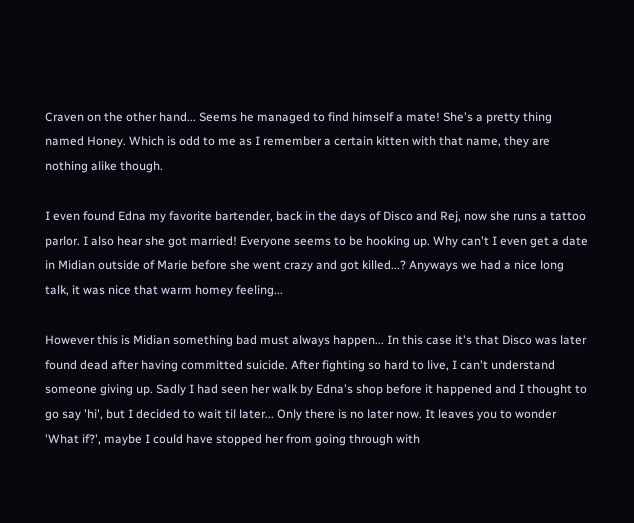Craven on the other hand... Seems he managed to find himself a mate! She's a pretty thing named Honey. Which is odd to me as I remember a certain kitten with that name, they are nothing alike though.

I even found Edna my favorite bartender, back in the days of Disco and Rej, now she runs a tattoo parlor. I also hear she got married! Everyone seems to be hooking up. Why can't I even get a date in Midian outside of Marie before she went crazy and got killed...? Anyways we had a nice long talk, it was nice that warm homey feeling...

However this is Midian something bad must always happen... In this case it's that Disco was later found dead after having committed suicide. After fighting so hard to live, I can't understand someone giving up. Sadly I had seen her walk by Edna's shop before it happened and I thought to go say 'hi', but I decided to wait til later... Only there is no later now. It leaves you to wonder 'What if?', maybe I could have stopped her from going through with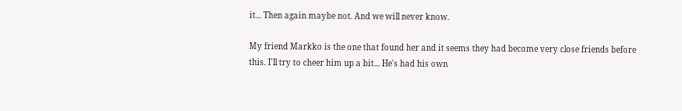it... Then again maybe not. And we will never know.

My friend Markko is the one that found her and it seems they had become very close friends before this. I'll try to cheer him up a bit... He's had his own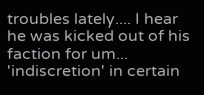troubles lately.... I hear he was kicked out of his faction for um... 'indiscretion' in certain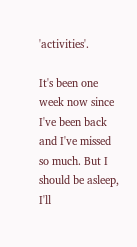'activities'.

It's been one week now since I've been back and I've missed so much. But I should be asleep, I'll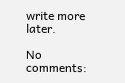write more later.

No comments: